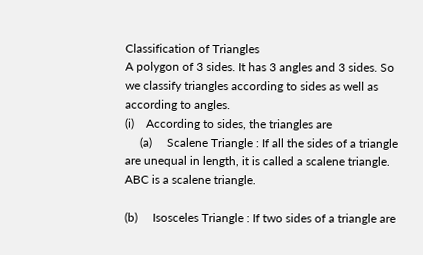Classification of Triangles
A polygon of 3 sides. It has 3 angles and 3 sides. So we classify triangles according to sides as well as according to angles.
(i)    According to sides, the triangles are
     (a)     Scalene Triangle : If all the sides of a triangle are unequal in length, it is called a scalene triangle. ABC is a scalene triangle.

(b)     Isosceles Triangle : If two sides of a triangle are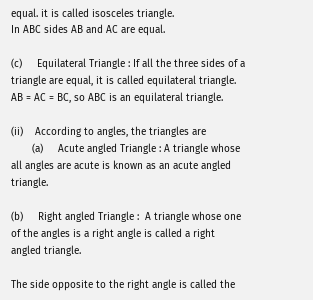equal. it is called isosceles triangle.
In ABC sides AB and AC are equal.

(c)     Equilateral Triangle : If all the three sides of a triangle are equal, it is called equilateral triangle. AB = AC = BC, so ABC is an equilateral triangle.

(ii)    According to angles, the triangles are
       (a)     Acute angled Triangle : A triangle whose all angles are acute is known as an acute angled triangle.

(b)     Right angled Triangle :  A triangle whose one of the angles is a right angle is called a right angled triangle.

The side opposite to the right angle is called the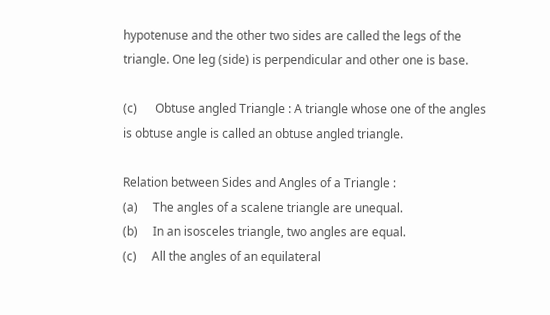hypotenuse and the other two sides are called the legs of the triangle. One leg (side) is perpendicular and other one is base.

(c)      Obtuse angled Triangle : A triangle whose one of the angles is obtuse angle is called an obtuse angled triangle.

Relation between Sides and Angles of a Triangle :
(a)     The angles of a scalene triangle are unequal.
(b)     In an isosceles triangle, two angles are equal.
(c)     All the angles of an equilateral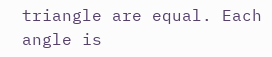triangle are equal. Each angle is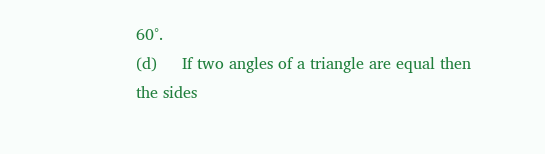60°.
(d)     If two angles of a triangle are equal then  the sides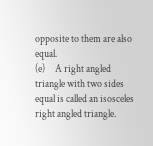opposite to them are also equal.
(e)     A right angled triangle with two sides equal is called an isosceles right angled triangle.